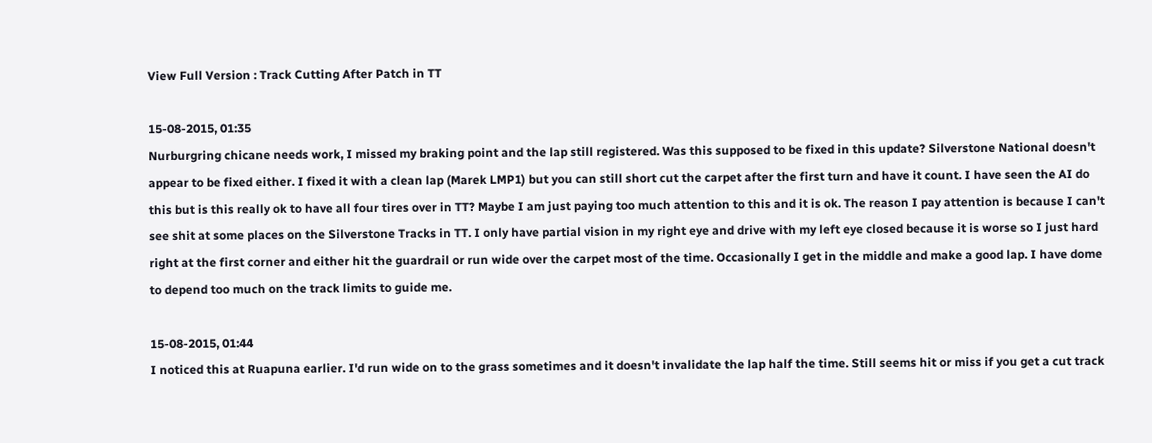View Full Version : Track Cutting After Patch in TT

15-08-2015, 01:35
Nurburgring chicane needs work, I missed my braking point and the lap still registered. Was this supposed to be fixed in this update? Silverstone National doesn't appear to be fixed either. I fixed it with a clean lap (Marek LMP1) but you can still short cut the carpet after the first turn and have it count. I have seen the AI do this but is this really ok to have all four tires over in TT? Maybe I am just paying too much attention to this and it is ok. The reason I pay attention is because I can't see shit at some places on the Silverstone Tracks in TT. I only have partial vision in my right eye and drive with my left eye closed because it is worse so I just hard right at the first corner and either hit the guardrail or run wide over the carpet most of the time. Occasionally I get in the middle and make a good lap. I have dome to depend too much on the track limits to guide me.

15-08-2015, 01:44
I noticed this at Ruapuna earlier. I'd run wide on to the grass sometimes and it doesn't invalidate the lap half the time. Still seems hit or miss if you get a cut track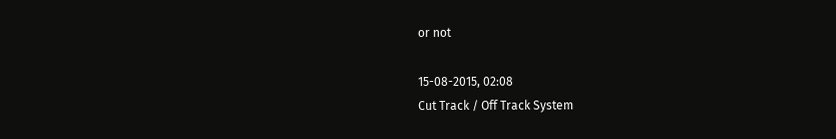or not

15-08-2015, 02:08
Cut Track / Off Track System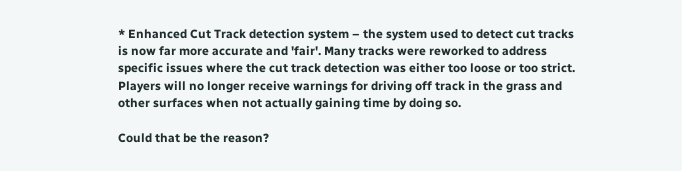* Enhanced Cut Track detection system – the system used to detect cut tracks is now far more accurate and 'fair'. Many tracks were reworked to address specific issues where the cut track detection was either too loose or too strict. Players will no longer receive warnings for driving off track in the grass and other surfaces when not actually gaining time by doing so.

Could that be the reason?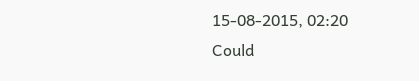15-08-2015, 02:20
Could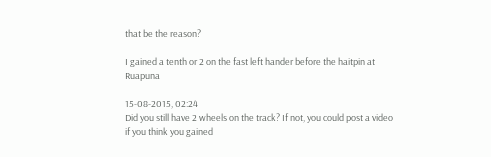that be the reason?

I gained a tenth or 2 on the fast left hander before the haitpin at Ruapuna

15-08-2015, 02:24
Did you still have 2 wheels on the track? If not, you could post a video if you think you gained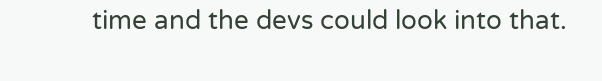time and the devs could look into that.